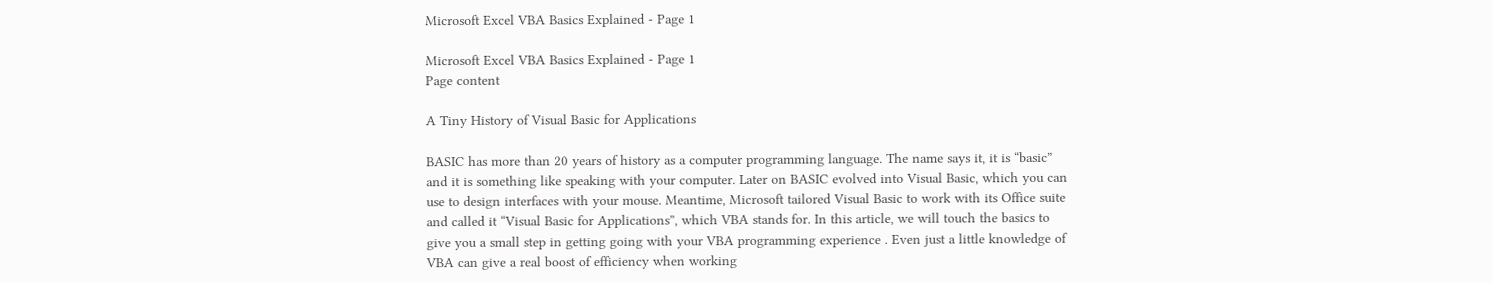Microsoft Excel VBA Basics Explained - Page 1

Microsoft Excel VBA Basics Explained - Page 1
Page content

A Tiny History of Visual Basic for Applications

BASIC has more than 20 years of history as a computer programming language. The name says it, it is “basic” and it is something like speaking with your computer. Later on BASIC evolved into Visual Basic, which you can use to design interfaces with your mouse. Meantime, Microsoft tailored Visual Basic to work with its Office suite and called it “Visual Basic for Applications”, which VBA stands for. In this article, we will touch the basics to give you a small step in getting going with your VBA programming experience . Even just a little knowledge of VBA can give a real boost of efficiency when working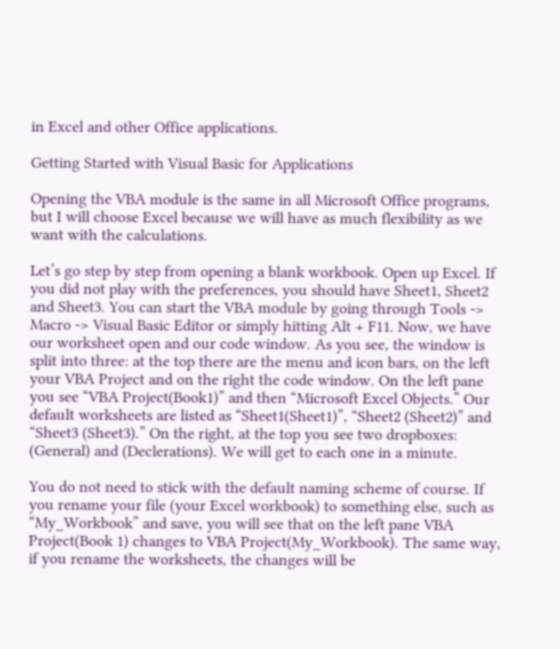in Excel and other Office applications.

Getting Started with Visual Basic for Applications

Opening the VBA module is the same in all Microsoft Office programs, but I will choose Excel because we will have as much flexibility as we want with the calculations.

Let’s go step by step from opening a blank workbook. Open up Excel. If you did not play with the preferences, you should have Sheet1, Sheet2 and Sheet3. You can start the VBA module by going through Tools -> Macro -> Visual Basic Editor or simply hitting Alt + F11. Now, we have our worksheet open and our code window. As you see, the window is split into three: at the top there are the menu and icon bars, on the left your VBA Project and on the right the code window. On the left pane you see “VBA Project(Book1)” and then “Microsoft Excel Objects.” Our default worksheets are listed as “Sheet1(Sheet1)”, “Sheet2 (Sheet2)” and “Sheet3 (Sheet3).” On the right, at the top you see two dropboxes: (General) and (Declerations). We will get to each one in a minute.

You do not need to stick with the default naming scheme of course. If you rename your file (your Excel workbook) to something else, such as “My_Workbook” and save, you will see that on the left pane VBA Project(Book 1) changes to VBA Project(My_Workbook). The same way, if you rename the worksheets, the changes will be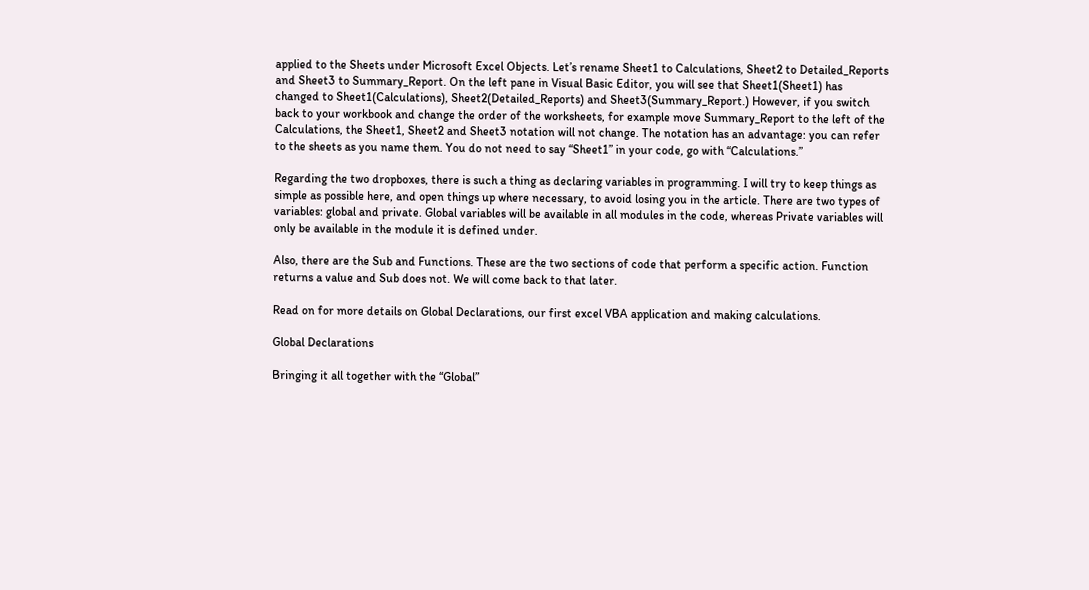applied to the Sheets under Microsoft Excel Objects. Let’s rename Sheet1 to Calculations, Sheet2 to Detailed_Reports and Sheet3 to Summary_Report. On the left pane in Visual Basic Editor, you will see that Sheet1(Sheet1) has changed to Sheet1(Calculations), Sheet2(Detailed_Reports) and Sheet3(Summary_Report.) However, if you switch back to your workbook and change the order of the worksheets, for example move Summary_Report to the left of the Calculations, the Sheet1, Sheet2 and Sheet3 notation will not change. The notation has an advantage: you can refer to the sheets as you name them. You do not need to say “Sheet1” in your code, go with “Calculations.”

Regarding the two dropboxes, there is such a thing as declaring variables in programming. I will try to keep things as simple as possible here, and open things up where necessary, to avoid losing you in the article. There are two types of variables: global and private. Global variables will be available in all modules in the code, whereas Private variables will only be available in the module it is defined under.

Also, there are the Sub and Functions. These are the two sections of code that perform a specific action. Function returns a value and Sub does not. We will come back to that later.

Read on for more details on Global Declarations, our first excel VBA application and making calculations.

Global Declarations

Bringing it all together with the “Global”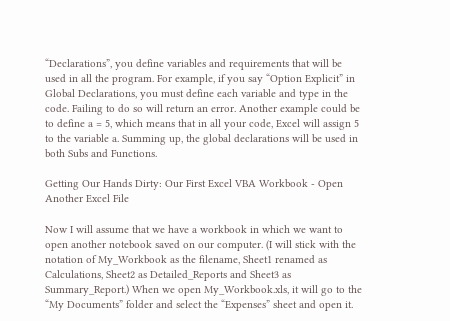“Declarations”, you define variables and requirements that will be used in all the program. For example, if you say “Option Explicit” in Global Declarations, you must define each variable and type in the code. Failing to do so will return an error. Another example could be to define a = 5, which means that in all your code, Excel will assign 5 to the variable a. Summing up, the global declarations will be used in both Subs and Functions.

Getting Our Hands Dirty: Our First Excel VBA Workbook - Open Another Excel File

Now I will assume that we have a workbook in which we want to open another notebook saved on our computer. (I will stick with the notation of My_Workbook as the filename, Sheet1 renamed as Calculations, Sheet2 as Detailed_Reports and Sheet3 as Summary_Report.) When we open My_Workbook.xls, it will go to the “My Documents” folder and select the “Expenses” sheet and open it.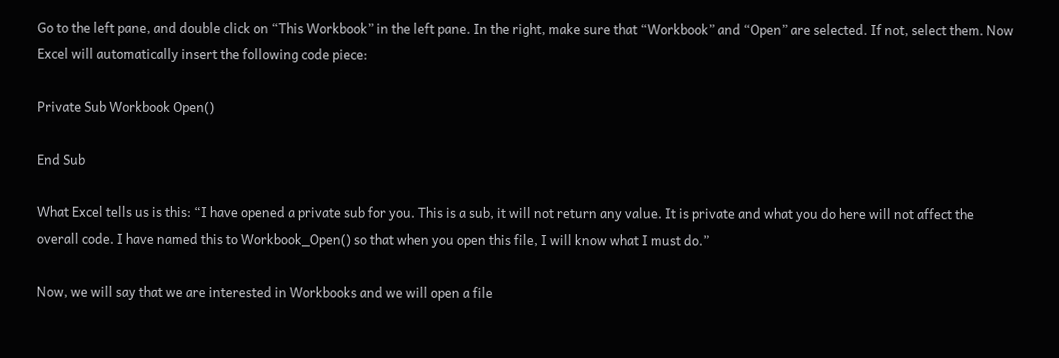Go to the left pane, and double click on “This Workbook” in the left pane. In the right, make sure that “Workbook” and “Open” are selected. If not, select them. Now Excel will automatically insert the following code piece:

Private Sub Workbook Open()

End Sub

What Excel tells us is this: “I have opened a private sub for you. This is a sub, it will not return any value. It is private and what you do here will not affect the overall code. I have named this to Workbook_Open() so that when you open this file, I will know what I must do.”

Now, we will say that we are interested in Workbooks and we will open a file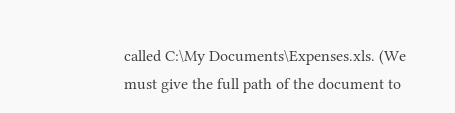called C:\My Documents\Expenses.xls. (We must give the full path of the document to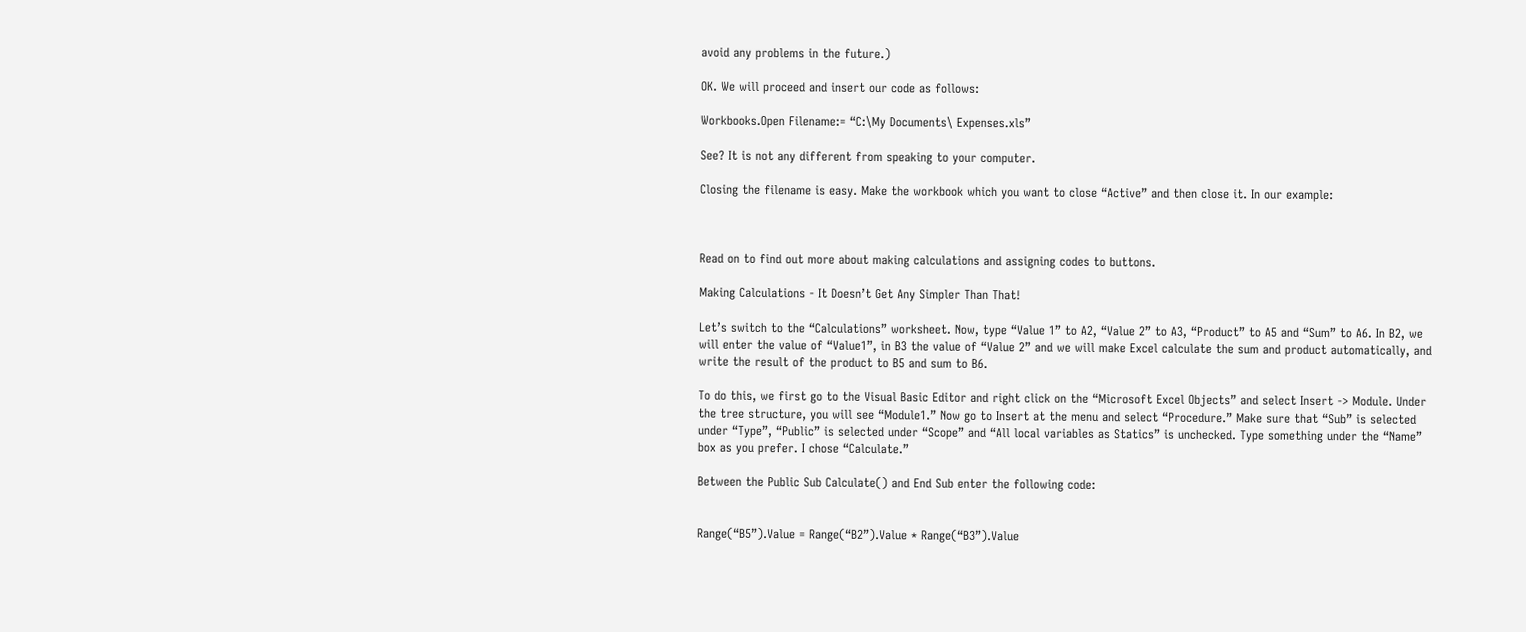avoid any problems in the future.)

OK. We will proceed and insert our code as follows:

Workbooks.Open Filename:= “C:\My Documents\ Expenses.xls”

See? It is not any different from speaking to your computer.

Closing the filename is easy. Make the workbook which you want to close “Active” and then close it. In our example:



Read on to find out more about making calculations and assigning codes to buttons.

Making Calculations - It Doesn’t Get Any Simpler Than That!

Let’s switch to the “Calculations” worksheet. Now, type “Value 1” to A2, “Value 2” to A3, “Product” to A5 and “Sum” to A6. In B2, we will enter the value of “Value1”, in B3 the value of “Value 2” and we will make Excel calculate the sum and product automatically, and write the result of the product to B5 and sum to B6.

To do this, we first go to the Visual Basic Editor and right click on the “Microsoft Excel Objects” and select Insert -> Module. Under the tree structure, you will see “Module1.” Now go to Insert at the menu and select “Procedure.” Make sure that “Sub” is selected under “Type”, “Public” is selected under “Scope” and “All local variables as Statics” is unchecked. Type something under the “Name” box as you prefer. I chose “Calculate.”

Between the Public Sub Calculate() and End Sub enter the following code:


Range(“B5”).Value = Range(“B2”).Value * Range(“B3”).Value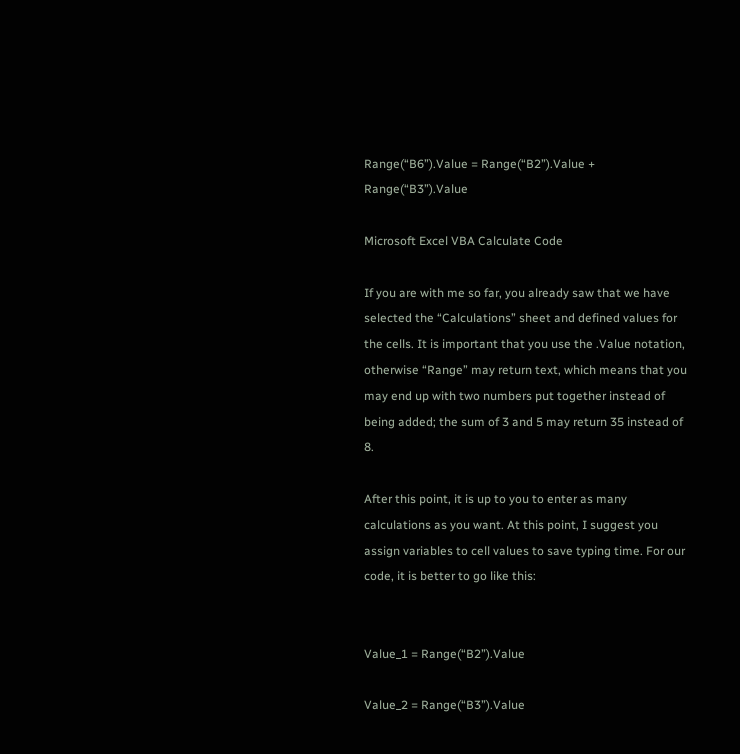Range(“B6”).Value = Range(“B2”).Value + Range(“B3”).Value

Microsoft Excel VBA Calculate Code

If you are with me so far, you already saw that we have selected the “Calculations” sheet and defined values for the cells. It is important that you use the .Value notation, otherwise “Range” may return text, which means that you may end up with two numbers put together instead of being added; the sum of 3 and 5 may return 35 instead of 8.

After this point, it is up to you to enter as many calculations as you want. At this point, I suggest you assign variables to cell values to save typing time. For our code, it is better to go like this:


Value_1 = Range(“B2”).Value

Value_2 = Range(“B3”).Value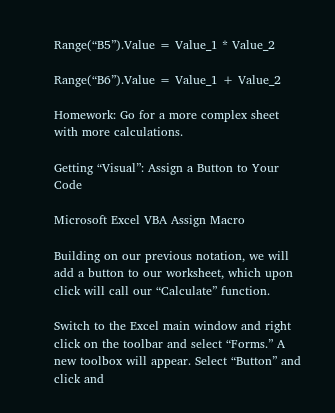Range(“B5”).Value = Value_1 * Value_2

Range(“B6”).Value = Value_1 + Value_2

Homework: Go for a more complex sheet with more calculations.

Getting “Visual”: Assign a Button to Your Code

Microsoft Excel VBA Assign Macro

Building on our previous notation, we will add a button to our worksheet, which upon click will call our “Calculate” function.

Switch to the Excel main window and right click on the toolbar and select “Forms.” A new toolbox will appear. Select “Button” and click and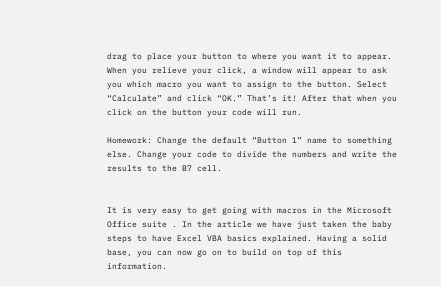drag to place your button to where you want it to appear. When you relieve your click, a window will appear to ask you which macro you want to assign to the button. Select “Calculate” and click “OK.” That’s it! After that when you click on the button your code will run.

Homework: Change the default “Button 1” name to something else. Change your code to divide the numbers and write the results to the B7 cell.


It is very easy to get going with macros in the Microsoft Office suite . In the article we have just taken the baby steps to have Excel VBA basics explained. Having a solid base, you can now go on to build on top of this information.